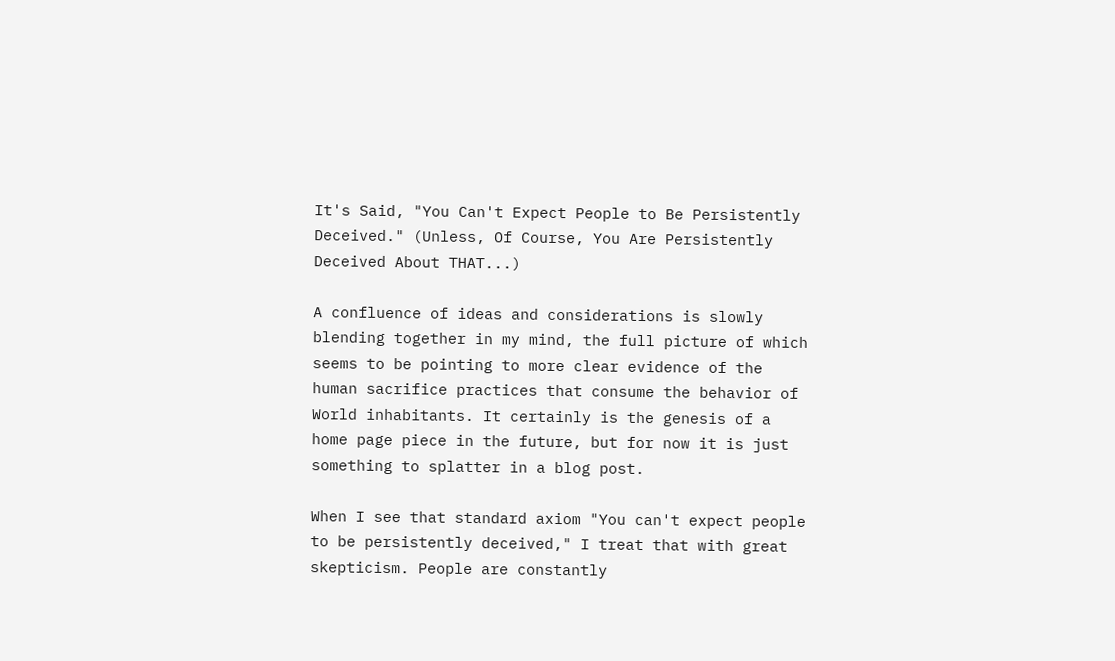It's Said, "You Can't Expect People to Be Persistently Deceived." (Unless, Of Course, You Are Persistently Deceived About THAT...)

A confluence of ideas and considerations is slowly blending together in my mind, the full picture of which seems to be pointing to more clear evidence of the human sacrifice practices that consume the behavior of World inhabitants. It certainly is the genesis of a home page piece in the future, but for now it is just something to splatter in a blog post.

When I see that standard axiom "You can't expect people to be persistently deceived," I treat that with great skepticism. People are constantly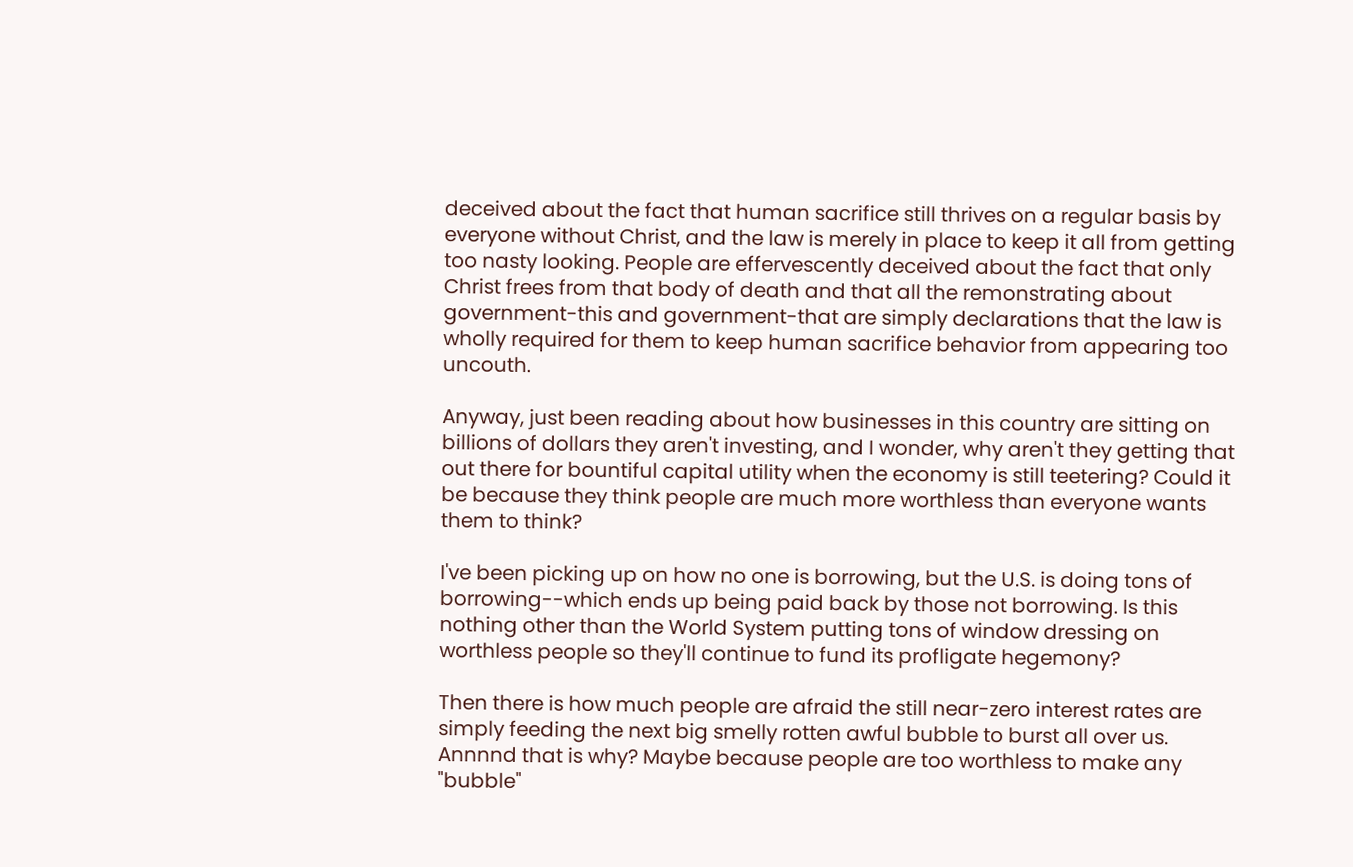deceived about the fact that human sacrifice still thrives on a regular basis by everyone without Christ, and the law is merely in place to keep it all from getting too nasty looking. People are effervescently deceived about the fact that only Christ frees from that body of death and that all the remonstrating about government-this and government-that are simply declarations that the law is wholly required for them to keep human sacrifice behavior from appearing too uncouth.

Anyway, just been reading about how businesses in this country are sitting on billions of dollars they aren't investing, and I wonder, why aren't they getting that out there for bountiful capital utility when the economy is still teetering? Could it be because they think people are much more worthless than everyone wants them to think?

I've been picking up on how no one is borrowing, but the U.S. is doing tons of borrowing--which ends up being paid back by those not borrowing. Is this nothing other than the World System putting tons of window dressing on worthless people so they'll continue to fund its profligate hegemony?

Then there is how much people are afraid the still near-zero interest rates are simply feeding the next big smelly rotten awful bubble to burst all over us. Annnnd that is why? Maybe because people are too worthless to make any "bubble"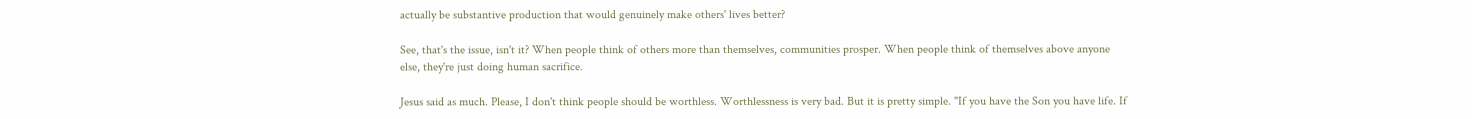actually be substantive production that would genuinely make others' lives better?

See, that's the issue, isn't it? When people think of others more than themselves, communities prosper. When people think of themselves above anyone else, they're just doing human sacrifice.

Jesus said as much. Please, I don't think people should be worthless. Worthlessness is very bad. But it is pretty simple. "If you have the Son you have life. If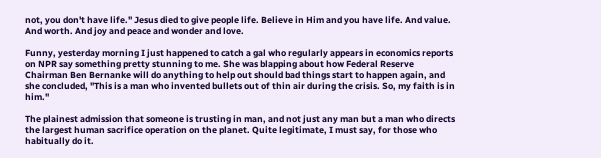not, you don't have life." Jesus died to give people life. Believe in Him and you have life. And value. And worth. And joy and peace and wonder and love.

Funny, yesterday morning I just happened to catch a gal who regularly appears in economics reports on NPR say something pretty stunning to me. She was blapping about how Federal Reserve Chairman Ben Bernanke will do anything to help out should bad things start to happen again, and she concluded, "This is a man who invented bullets out of thin air during the crisis. So, my faith is in him."

The plainest admission that someone is trusting in man, and not just any man but a man who directs the largest human sacrifice operation on the planet. Quite legitimate, I must say, for those who habitually do it.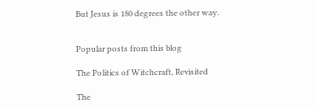But Jesus is 180 degrees the other way.


Popular posts from this blog

The Politics of Witchcraft, Revisited

The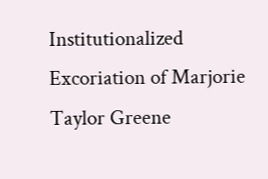Institutionalized Excoriation of Marjorie Taylor Greene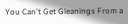You Can't Get Gleanings From a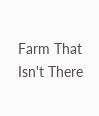Farm That Isn't There